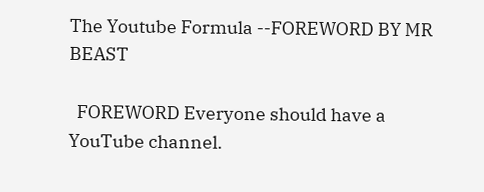The Youtube Formula --FOREWORD BY MR BEAST

  FOREWORD Everyone should have a YouTube channel.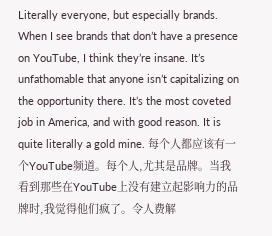Literally everyone, but especially brands. When I see brands that don’t have a presence on YouTube, I think they’re insane. It’s unfathomable that anyone isn’t capitalizing on the opportunity there. It’s the most coveted job in America, and with good reason. It is quite literally a gold mine. 每个人都应该有一个YouTube频道。每个人,尤其是品牌。当我看到那些在YouTube上没有建立起影响力的品牌时,我觉得他们疯了。令人费解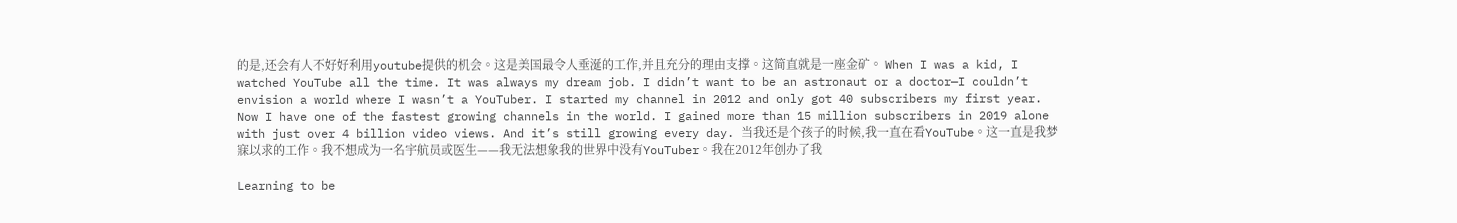的是,还会有人不好好利用youtube提供的机会。这是美国最令人垂涎的工作,并且充分的理由支撑。这简直就是一座金矿。 When I was a kid, I watched YouTube all the time. It was always my dream job. I didn’t want to be an astronaut or a doctor—I couldn’t envision a world where I wasn’t a YouTuber. I started my channel in 2012 and only got 40 subscribers my first year. Now I have one of the fastest growing channels in the world. I gained more than 15 million subscribers in 2019 alone with just over 4 billion video views. And it’s still growing every day. 当我还是个孩子的时候,我一直在看YouTube。这一直是我梦寐以求的工作。我不想成为一名宇航员或医生——我无法想象我的世界中没有YouTuber。我在2012年创办了我

Learning to be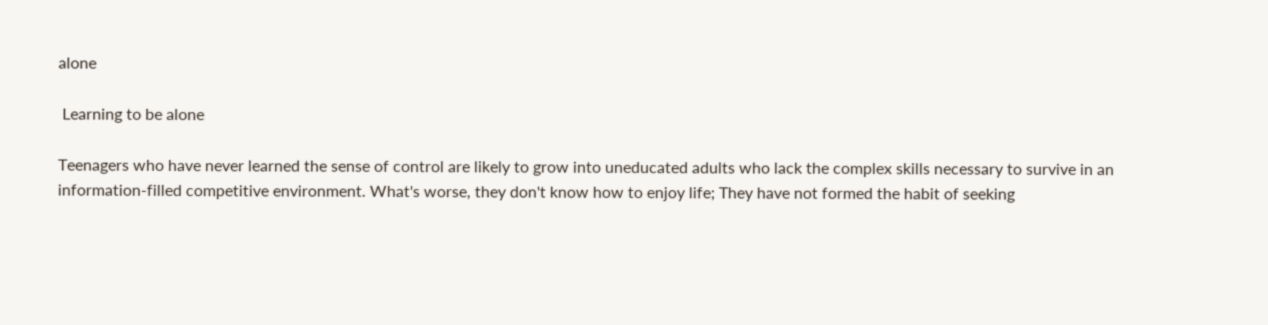alone

 Learning to be alone

Teenagers who have never learned the sense of control are likely to grow into uneducated adults who lack the complex skills necessary to survive in an information-filled competitive environment. What's worse, they don't know how to enjoy life; They have not formed the habit of seeking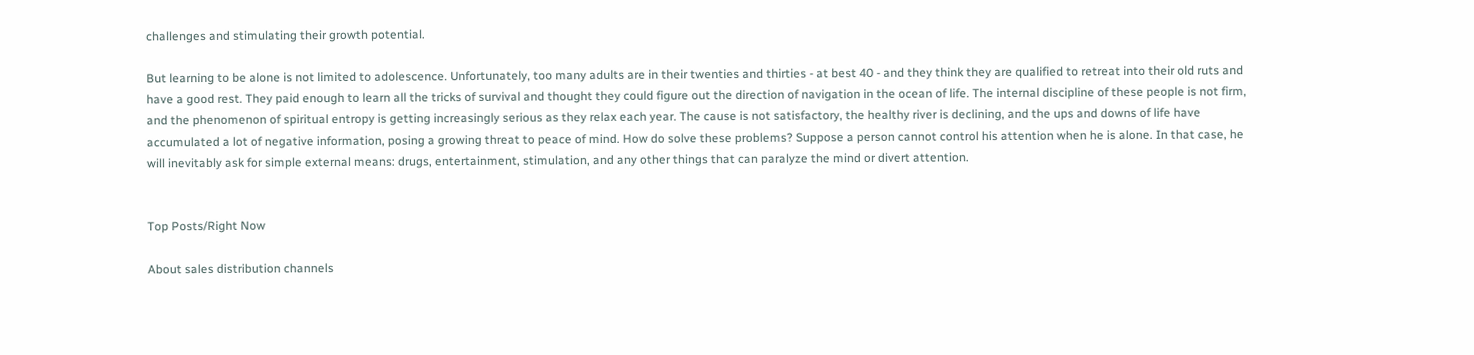challenges and stimulating their growth potential.

But learning to be alone is not limited to adolescence. Unfortunately, too many adults are in their twenties and thirties - at best 40 - and they think they are qualified to retreat into their old ruts and have a good rest. They paid enough to learn all the tricks of survival and thought they could figure out the direction of navigation in the ocean of life. The internal discipline of these people is not firm, and the phenomenon of spiritual entropy is getting increasingly serious as they relax each year. The cause is not satisfactory, the healthy river is declining, and the ups and downs of life have accumulated a lot of negative information, posing a growing threat to peace of mind. How do solve these problems? Suppose a person cannot control his attention when he is alone. In that case, he will inevitably ask for simple external means: drugs, entertainment, stimulation, and any other things that can paralyze the mind or divert attention.


Top Posts/Right Now

About sales distribution channels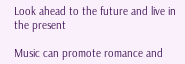Look ahead to the future and live in the present

Music can promote romance and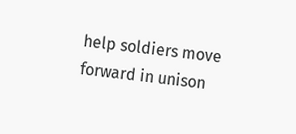help soldiers move forward in unison